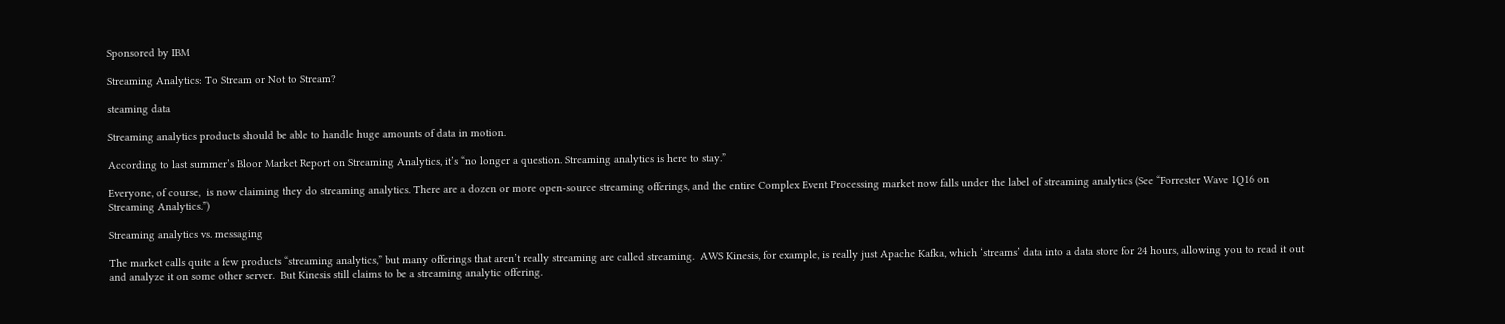Sponsored by IBM

Streaming Analytics: To Stream or Not to Stream?

steaming data

Streaming analytics products should be able to handle huge amounts of data in motion.

According to last summer’s Bloor Market Report on Streaming Analytics, it’s “no longer a question. Streaming analytics is here to stay.”

Everyone, of course,  is now claiming they do streaming analytics. There are a dozen or more open-source streaming offerings, and the entire Complex Event Processing market now falls under the label of streaming analytics (See “Forrester Wave 1Q16 on Streaming Analytics.”)

Streaming analytics vs. messaging

The market calls quite a few products “streaming analytics,” but many offerings that aren’t really streaming are called streaming.  AWS Kinesis, for example, is really just Apache Kafka, which ‘streams’ data into a data store for 24 hours, allowing you to read it out and analyze it on some other server.  But Kinesis still claims to be a streaming analytic offering.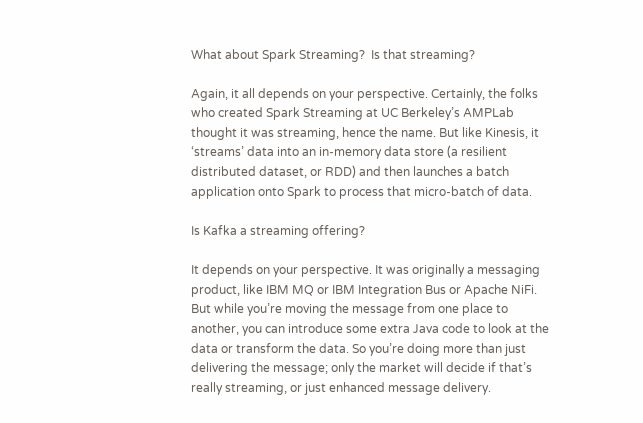What about Spark Streaming?  Is that streaming?

Again, it all depends on your perspective. Certainly, the folks who created Spark Streaming at UC Berkeley’s AMPLab thought it was streaming, hence the name. But like Kinesis, it ‘streams’ data into an in-memory data store (a resilient distributed dataset, or RDD) and then launches a batch application onto Spark to process that micro-batch of data.

Is Kafka a streaming offering?

It depends on your perspective. It was originally a messaging product, like IBM MQ or IBM Integration Bus or Apache NiFi. But while you’re moving the message from one place to another, you can introduce some extra Java code to look at the data or transform the data. So you’re doing more than just delivering the message; only the market will decide if that’s really streaming, or just enhanced message delivery.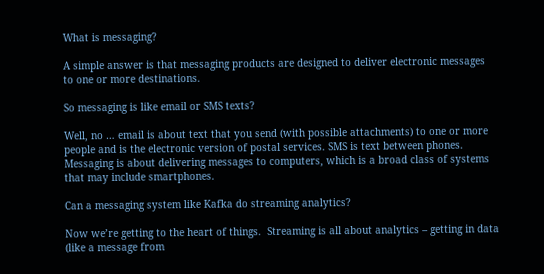What is messaging?

A simple answer is that messaging products are designed to deliver electronic messages to one or more destinations.

So messaging is like email or SMS texts?

Well, no … email is about text that you send (with possible attachments) to one or more people and is the electronic version of postal services. SMS is text between phones.  Messaging is about delivering messages to computers, which is a broad class of systems that may include smartphones.

Can a messaging system like Kafka do streaming analytics?

Now we’re getting to the heart of things.  Streaming is all about analytics – getting in data (like a message from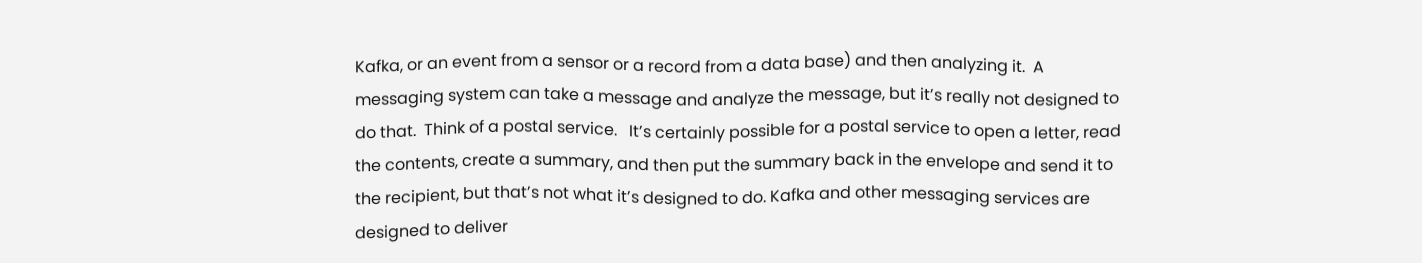Kafka, or an event from a sensor or a record from a data base) and then analyzing it.  A messaging system can take a message and analyze the message, but it’s really not designed to do that.  Think of a postal service.   It’s certainly possible for a postal service to open a letter, read the contents, create a summary, and then put the summary back in the envelope and send it to the recipient, but that’s not what it’s designed to do. Kafka and other messaging services are designed to deliver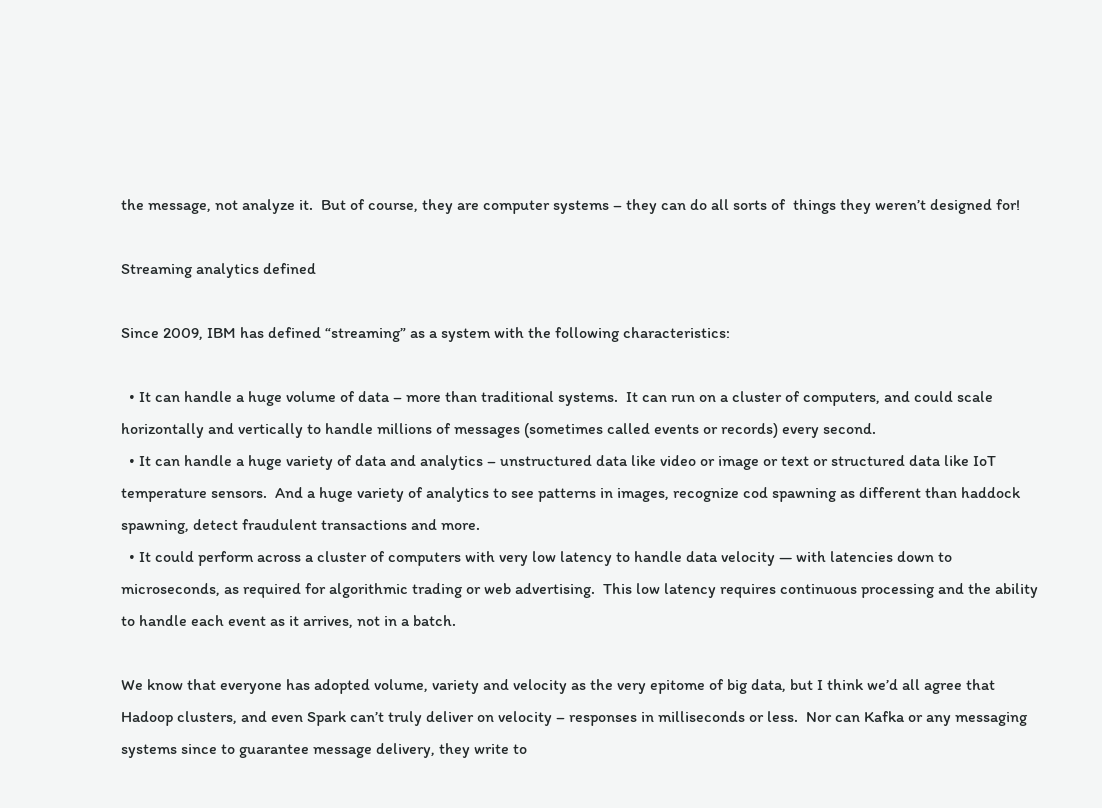the message, not analyze it.  But of course, they are computer systems – they can do all sorts of  things they weren’t designed for!

Streaming analytics defined

Since 2009, IBM has defined “streaming” as a system with the following characteristics:

  • It can handle a huge volume of data – more than traditional systems.  It can run on a cluster of computers, and could scale horizontally and vertically to handle millions of messages (sometimes called events or records) every second.
  • It can handle a huge variety of data and analytics – unstructured data like video or image or text or structured data like IoT temperature sensors.  And a huge variety of analytics to see patterns in images, recognize cod spawning as different than haddock spawning, detect fraudulent transactions and more.
  • It could perform across a cluster of computers with very low latency to handle data velocity — with latencies down to microseconds, as required for algorithmic trading or web advertising.  This low latency requires continuous processing and the ability to handle each event as it arrives, not in a batch.

We know that everyone has adopted volume, variety and velocity as the very epitome of big data, but I think we’d all agree that Hadoop clusters, and even Spark can’t truly deliver on velocity – responses in milliseconds or less.  Nor can Kafka or any messaging systems since to guarantee message delivery, they write to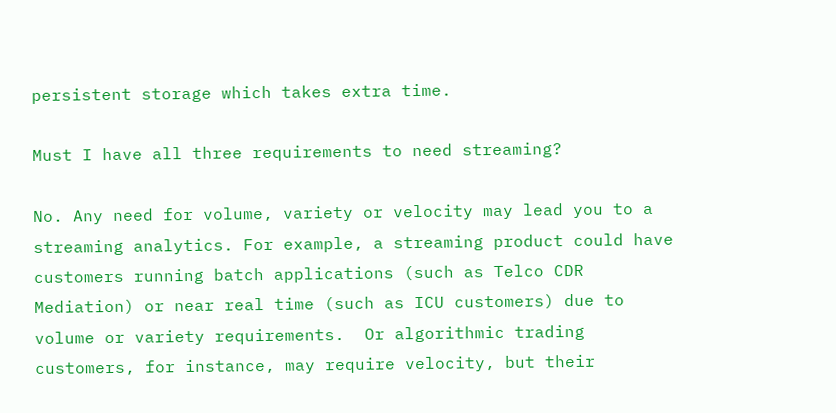persistent storage which takes extra time.

Must I have all three requirements to need streaming?

No. Any need for volume, variety or velocity may lead you to a streaming analytics. For example, a streaming product could have customers running batch applications (such as Telco CDR Mediation) or near real time (such as ICU customers) due to volume or variety requirements.  Or algorithmic trading customers, for instance, may require velocity, but their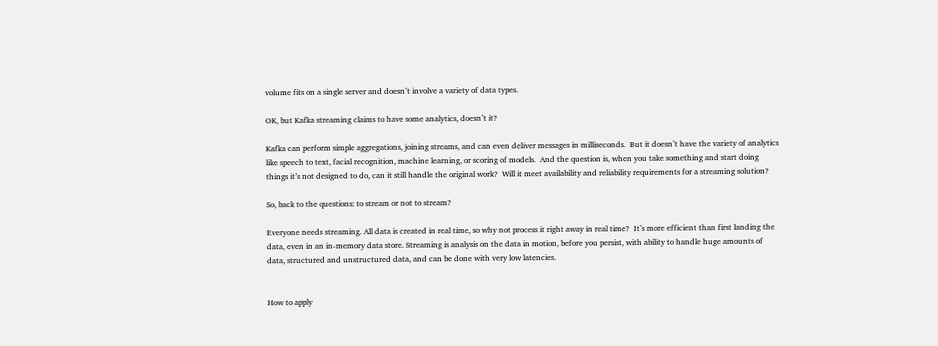volume fits on a single server and doesn’t involve a variety of data types.

OK, but Kafka streaming claims to have some analytics, doesn’t it?

Kafka can perform simple aggregations, joining streams, and can even deliver messages in milliseconds.  But it doesn’t have the variety of analytics like speech to text, facial recognition, machine learning, or scoring of models.  And the question is, when you take something and start doing things it’s not designed to do, can it still handle the original work?  Will it meet availability and reliability requirements for a streaming solution?

So, back to the questions: to stream or not to stream?

Everyone needs streaming. All data is created in real time, so why not process it right away in real time?  It’s more efficient than first landing the data, even in an in-memory data store. Streaming is analysis on the data in motion, before you persist, with ability to handle huge amounts of data, structured and unstructured data, and can be done with very low latencies.


How to apply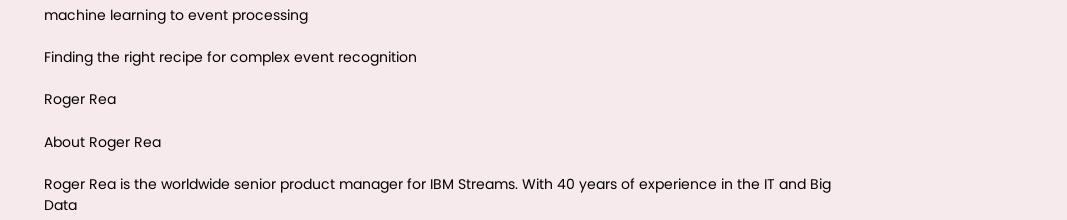machine learning to event processing

Finding the right recipe for complex event recognition

Roger Rea

About Roger Rea

Roger Rea is the worldwide senior product manager for IBM Streams. With 40 years of experience in the IT and Big Data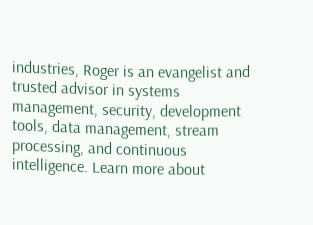industries, Roger is an evangelist and trusted advisor in systems management, security, development tools, data management, stream processing, and continuous intelligence. Learn more about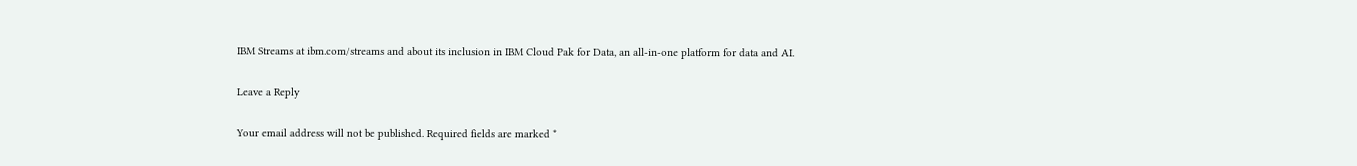IBM Streams at ibm.com/streams and about its inclusion in IBM Cloud Pak for Data, an all-in-one platform for data and AI.

Leave a Reply

Your email address will not be published. Required fields are marked *